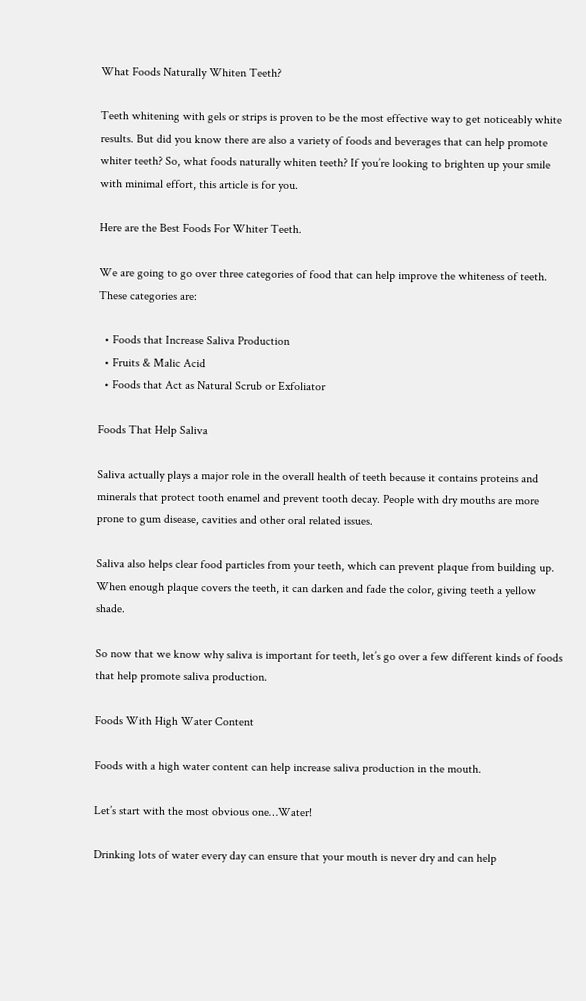What Foods Naturally Whiten Teeth?

Teeth whitening with gels or strips is proven to be the most effective way to get noticeably white results. But did you know there are also a variety of foods and beverages that can help promote whiter teeth? So, what foods naturally whiten teeth? If you’re looking to brighten up your smile with minimal effort, this article is for you.

Here are the Best Foods For Whiter Teeth.

We are going to go over three categories of food that can help improve the whiteness of teeth. These categories are:

  • Foods that Increase Saliva Production
  • Fruits & Malic Acid
  • Foods that Act as Natural Scrub or Exfoliator

Foods That Help Saliva

Saliva actually plays a major role in the overall health of teeth because it contains proteins and minerals that protect tooth enamel and prevent tooth decay. People with dry mouths are more prone to gum disease, cavities and other oral related issues.

Saliva also helps clear food particles from your teeth, which can prevent plaque from building up. When enough plaque covers the teeth, it can darken and fade the color, giving teeth a yellow shade.

So now that we know why saliva is important for teeth, let’s go over a few different kinds of foods that help promote saliva production.

Foods With High Water Content

Foods with a high water content can help increase saliva production in the mouth.

Let’s start with the most obvious one…Water!

Drinking lots of water every day can ensure that your mouth is never dry and can help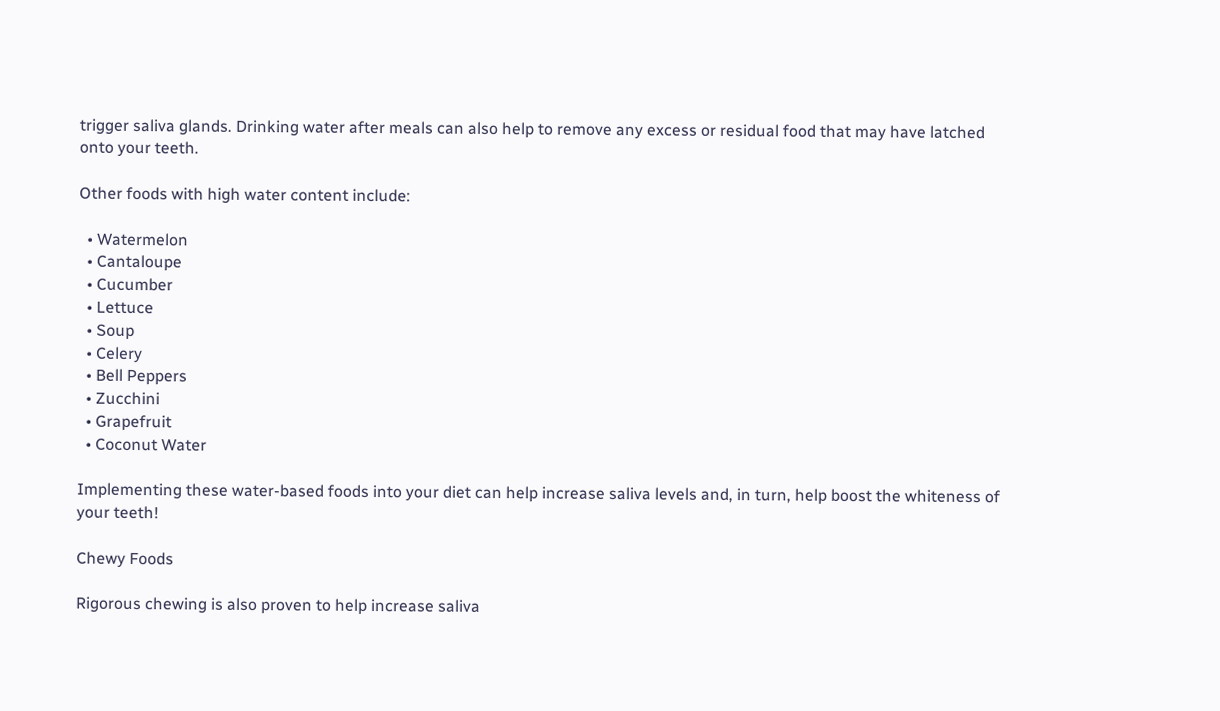trigger saliva glands. Drinking water after meals can also help to remove any excess or residual food that may have latched onto your teeth.

Other foods with high water content include:

  • Watermelon
  • Cantaloupe
  • Cucumber
  • Lettuce
  • Soup
  • Celery
  • Bell Peppers
  • Zucchini
  • Grapefruit
  • Coconut Water

Implementing these water-based foods into your diet can help increase saliva levels and, in turn, help boost the whiteness of your teeth!

Chewy Foods

Rigorous chewing is also proven to help increase saliva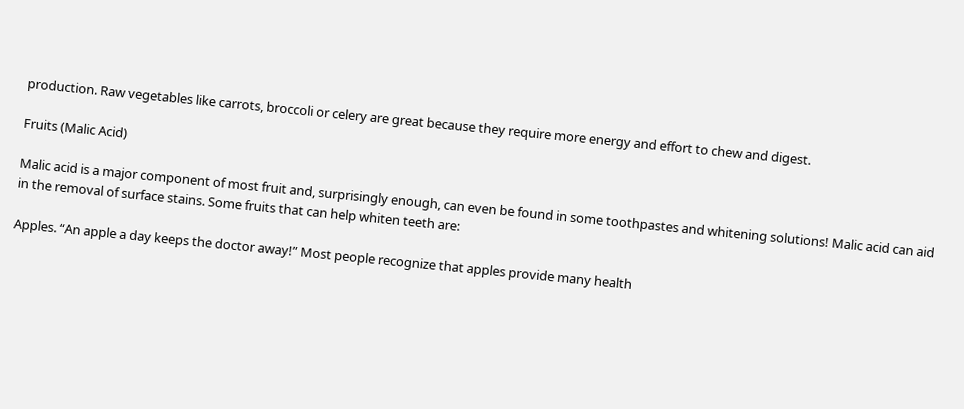production. Raw vegetables like carrots, broccoli or celery are great because they require more energy and effort to chew and digest.

Fruits (Malic Acid)

Malic acid is a major component of most fruit and, surprisingly enough, can even be found in some toothpastes and whitening solutions! Malic acid can aid in the removal of surface stains. Some fruits that can help whiten teeth are:

Apples. “An apple a day keeps the doctor away!” Most people recognize that apples provide many health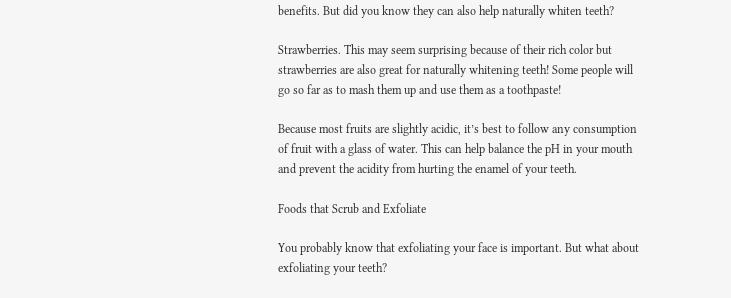benefits. But did you know they can also help naturally whiten teeth?

Strawberries. This may seem surprising because of their rich color but strawberries are also great for naturally whitening teeth! Some people will go so far as to mash them up and use them as a toothpaste!

Because most fruits are slightly acidic, it’s best to follow any consumption of fruit with a glass of water. This can help balance the pH in your mouth and prevent the acidity from hurting the enamel of your teeth.

Foods that Scrub and Exfoliate

You probably know that exfoliating your face is important. But what about exfoliating your teeth?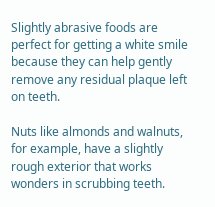Slightly abrasive foods are perfect for getting a white smile because they can help gently remove any residual plaque left on teeth.

Nuts like almonds and walnuts, for example, have a slightly rough exterior that works wonders in scrubbing teeth.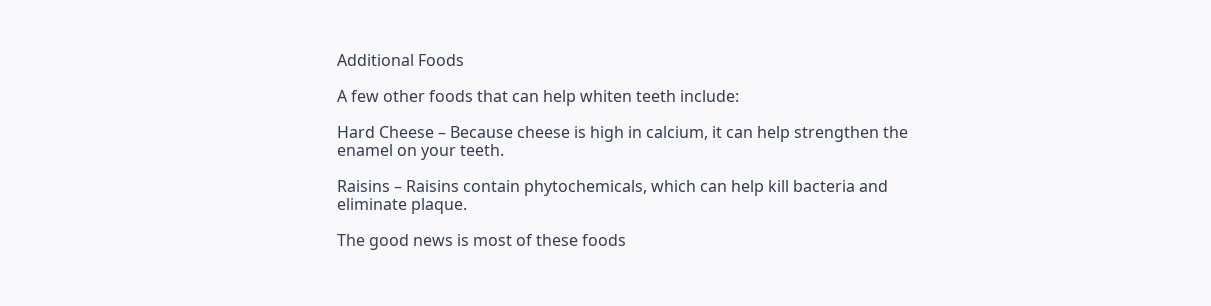Additional Foods

A few other foods that can help whiten teeth include:

Hard Cheese – Because cheese is high in calcium, it can help strengthen the enamel on your teeth.

Raisins – Raisins contain phytochemicals, which can help kill bacteria and eliminate plaque.

The good news is most of these foods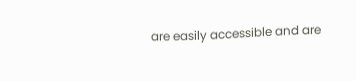are easily accessible and are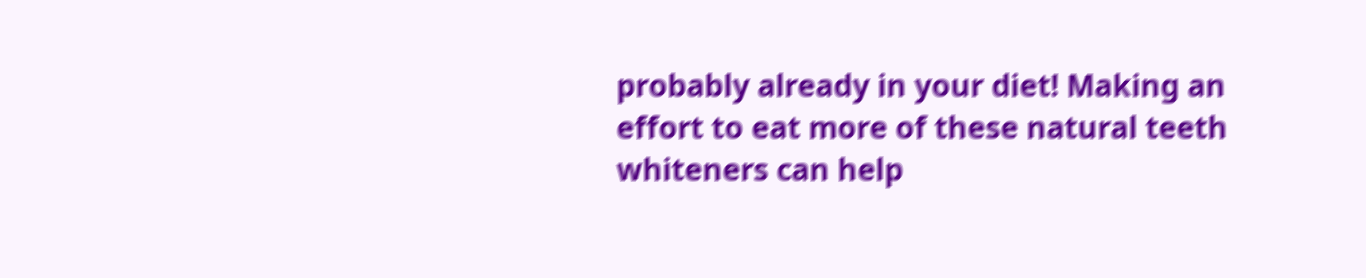probably already in your diet! Making an effort to eat more of these natural teeth whiteners can help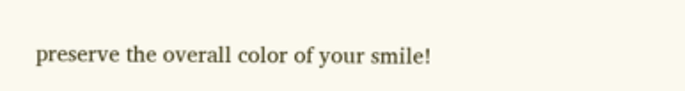preserve the overall color of your smile!